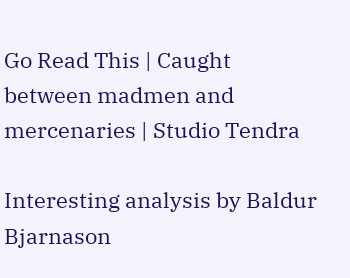Go Read This | Caught between madmen and mercenaries | Studio Tendra

Interesting analysis by Baldur Bjarnason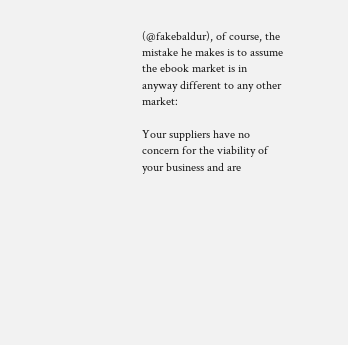(@fakebaldur), of course, the mistake he makes is to assume the ebook market is in anyway different to any other market:

Your suppliers have no concern for the viability of your business and are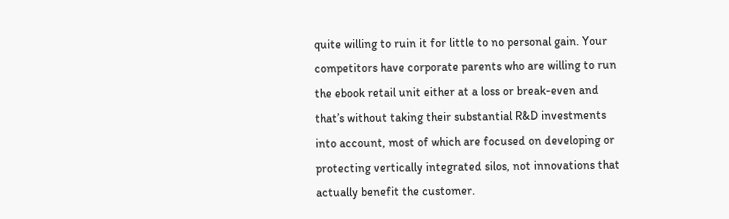quite willing to ruin it for little to no personal gain. Your competitors have corporate parents who are willing to run the ebook retail unit either at a loss or break-even and that’s without taking their substantial R&D investments into account, most of which are focused on developing or protecting vertically integrated silos, not innovations that actually benefit the customer.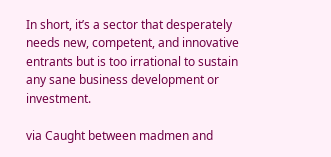In short, it’s a sector that desperately needs new, competent, and innovative entrants but is too irrational to sustain any sane business development or investment.

via Caught between madmen and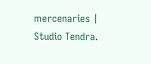mercenaries | Studio Tendra.